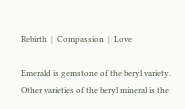Rebirth  |  Compassion  |  Love

Emerald is gemstone of the beryl variety. Other varieties of the beryl mineral is the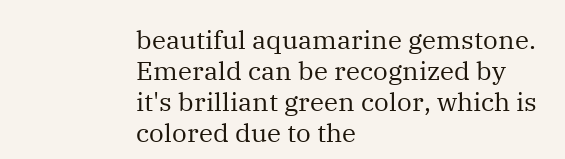beautiful aquamarine gemstone. Emerald can be recognized by it's brilliant green color, which is colored due to the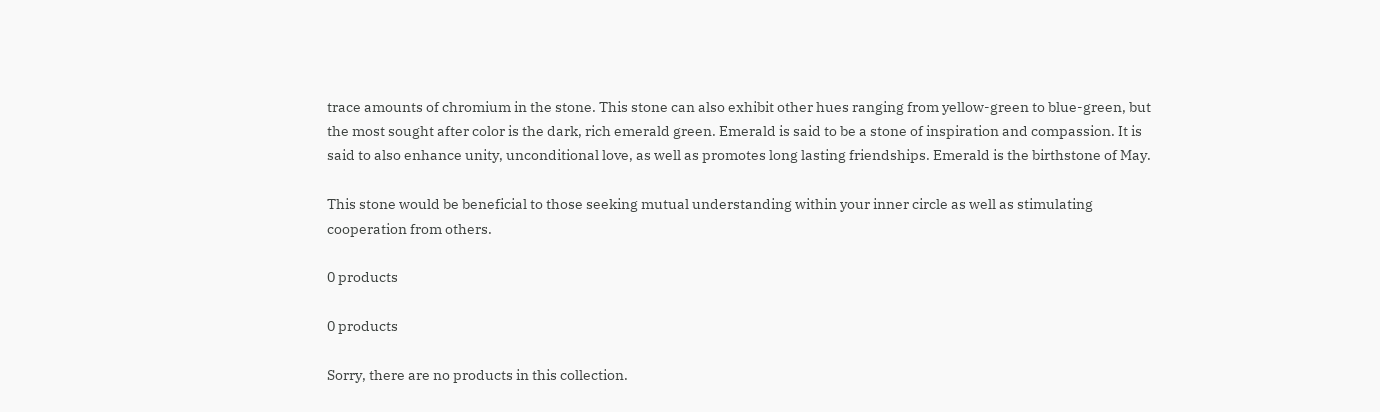trace amounts of chromium in the stone. This stone can also exhibit other hues ranging from yellow-green to blue-green, but the most sought after color is the dark, rich emerald green. Emerald is said to be a stone of inspiration and compassion. It is said to also enhance unity, unconditional love, as well as promotes long lasting friendships. Emerald is the birthstone of May.

This stone would be beneficial to those seeking mutual understanding within your inner circle as well as stimulating cooperation from others.

0 products

0 products

Sorry, there are no products in this collection.